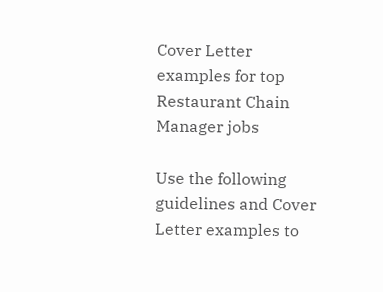Cover Letter examples for top Restaurant Chain Manager jobs

Use the following guidelines and Cover Letter examples to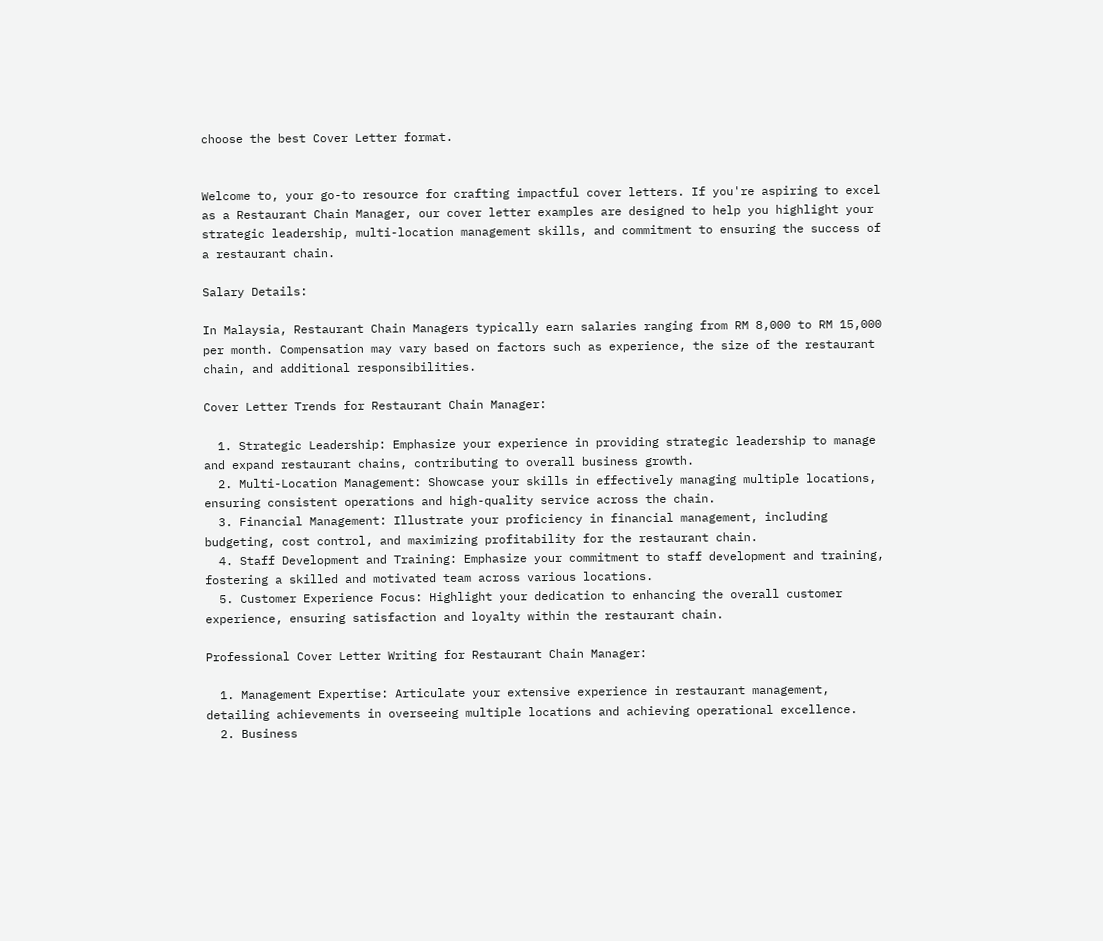choose the best Cover Letter format.


Welcome to, your go-to resource for crafting impactful cover letters. If you're aspiring to excel as a Restaurant Chain Manager, our cover letter examples are designed to help you highlight your strategic leadership, multi-location management skills, and commitment to ensuring the success of a restaurant chain.

Salary Details:

In Malaysia, Restaurant Chain Managers typically earn salaries ranging from RM 8,000 to RM 15,000 per month. Compensation may vary based on factors such as experience, the size of the restaurant chain, and additional responsibilities.

Cover Letter Trends for Restaurant Chain Manager:

  1. Strategic Leadership: Emphasize your experience in providing strategic leadership to manage and expand restaurant chains, contributing to overall business growth.
  2. Multi-Location Management: Showcase your skills in effectively managing multiple locations, ensuring consistent operations and high-quality service across the chain.
  3. Financial Management: Illustrate your proficiency in financial management, including budgeting, cost control, and maximizing profitability for the restaurant chain.
  4. Staff Development and Training: Emphasize your commitment to staff development and training, fostering a skilled and motivated team across various locations.
  5. Customer Experience Focus: Highlight your dedication to enhancing the overall customer experience, ensuring satisfaction and loyalty within the restaurant chain.

Professional Cover Letter Writing for Restaurant Chain Manager:

  1. Management Expertise: Articulate your extensive experience in restaurant management, detailing achievements in overseeing multiple locations and achieving operational excellence.
  2. Business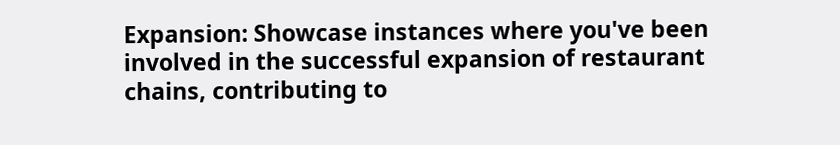Expansion: Showcase instances where you've been involved in the successful expansion of restaurant chains, contributing to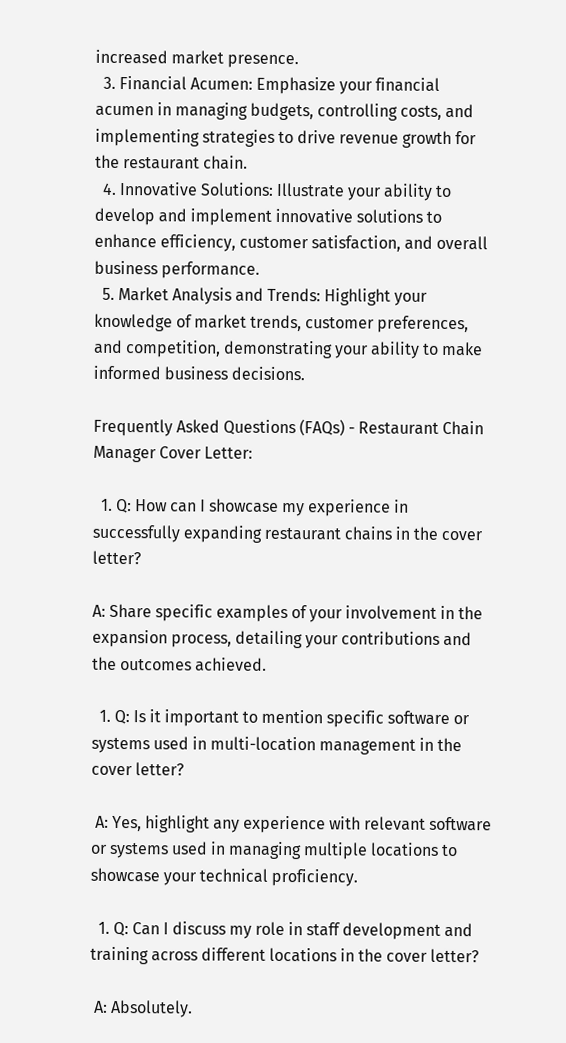increased market presence.
  3. Financial Acumen: Emphasize your financial acumen in managing budgets, controlling costs, and implementing strategies to drive revenue growth for the restaurant chain.
  4. Innovative Solutions: Illustrate your ability to develop and implement innovative solutions to enhance efficiency, customer satisfaction, and overall business performance.
  5. Market Analysis and Trends: Highlight your knowledge of market trends, customer preferences, and competition, demonstrating your ability to make informed business decisions.

Frequently Asked Questions (FAQs) - Restaurant Chain Manager Cover Letter:

  1. Q: How can I showcase my experience in successfully expanding restaurant chains in the cover letter?

A: Share specific examples of your involvement in the expansion process, detailing your contributions and the outcomes achieved.

  1. Q: Is it important to mention specific software or systems used in multi-location management in the cover letter?

 A: Yes, highlight any experience with relevant software or systems used in managing multiple locations to showcase your technical proficiency.

  1. Q: Can I discuss my role in staff development and training across different locations in the cover letter?

 A: Absolutely.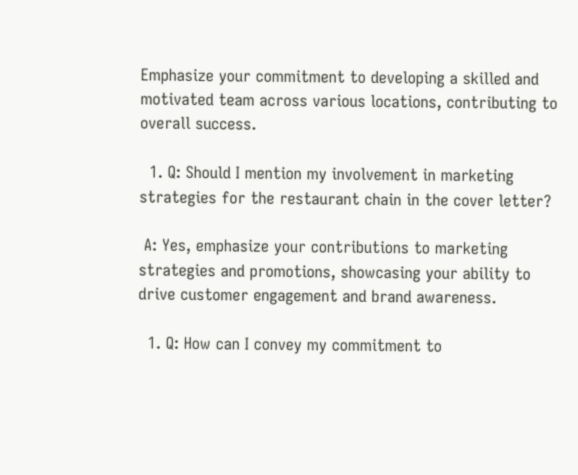Emphasize your commitment to developing a skilled and motivated team across various locations, contributing to overall success.

  1. Q: Should I mention my involvement in marketing strategies for the restaurant chain in the cover letter?

 A: Yes, emphasize your contributions to marketing strategies and promotions, showcasing your ability to drive customer engagement and brand awareness.

  1. Q: How can I convey my commitment to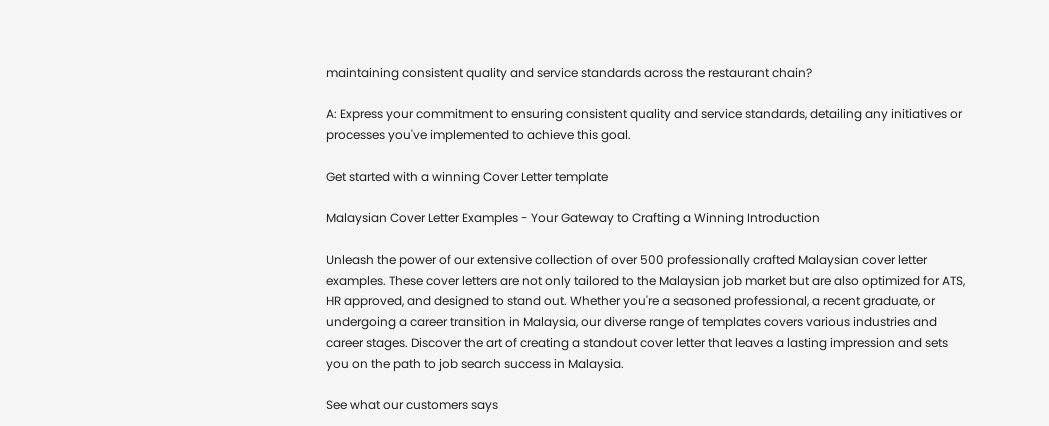maintaining consistent quality and service standards across the restaurant chain?

A: Express your commitment to ensuring consistent quality and service standards, detailing any initiatives or processes you've implemented to achieve this goal.

Get started with a winning Cover Letter template

Malaysian Cover Letter Examples - Your Gateway to Crafting a Winning Introduction

Unleash the power of our extensive collection of over 500 professionally crafted Malaysian cover letter examples. These cover letters are not only tailored to the Malaysian job market but are also optimized for ATS, HR approved, and designed to stand out. Whether you're a seasoned professional, a recent graduate, or undergoing a career transition in Malaysia, our diverse range of templates covers various industries and career stages. Discover the art of creating a standout cover letter that leaves a lasting impression and sets you on the path to job search success in Malaysia.

See what our customers says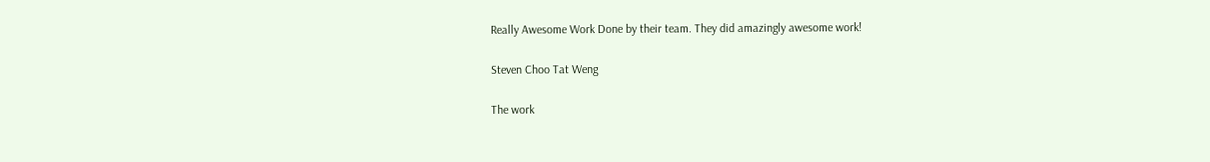Really Awesome Work Done by their team. They did amazingly awesome work!

Steven Choo Tat Weng

The work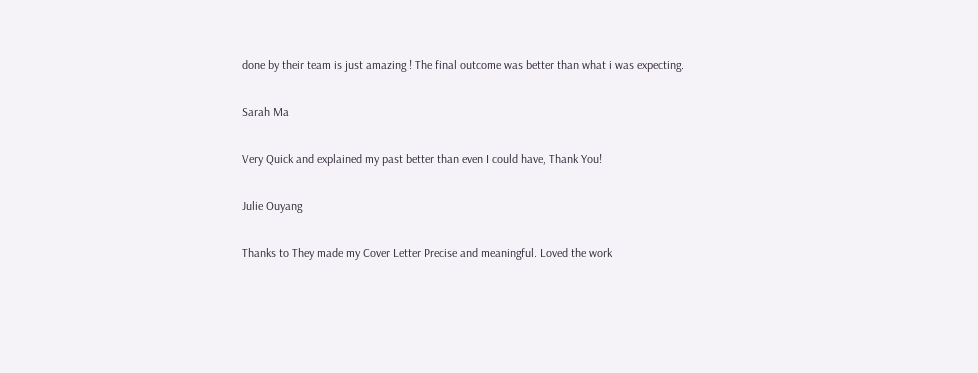done by their team is just amazing ! The final outcome was better than what i was expecting.

Sarah Ma

Very Quick and explained my past better than even I could have, Thank You!

Julie Ouyang

Thanks to They made my Cover Letter Precise and meaningful. Loved the work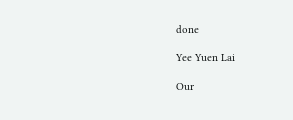done

Yee Yuen Lai

Our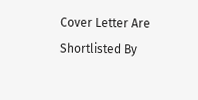Cover Letter Are Shortlisted By